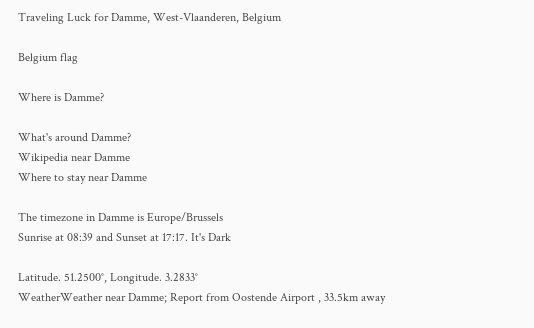Traveling Luck for Damme, West-Vlaanderen, Belgium

Belgium flag

Where is Damme?

What's around Damme?
Wikipedia near Damme
Where to stay near Damme

The timezone in Damme is Europe/Brussels
Sunrise at 08:39 and Sunset at 17:17. It's Dark

Latitude. 51.2500°, Longitude. 3.2833°
WeatherWeather near Damme; Report from Oostende Airport , 33.5km away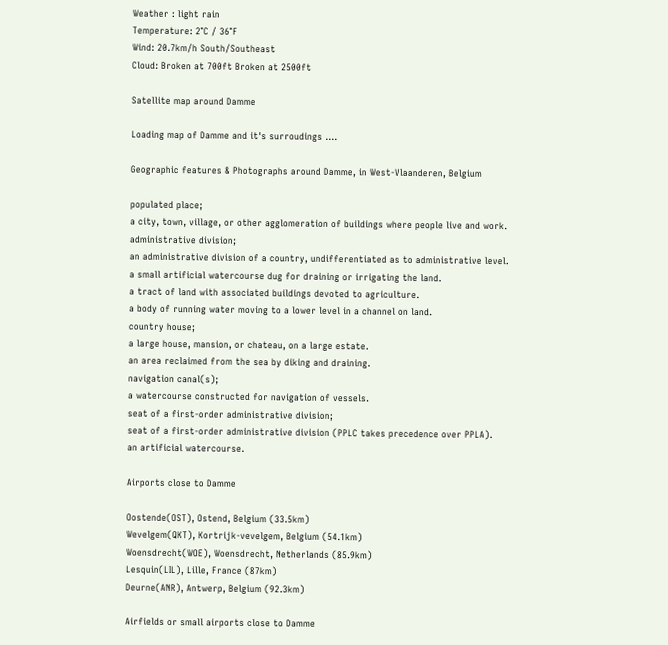Weather : light rain
Temperature: 2°C / 36°F
Wind: 20.7km/h South/Southeast
Cloud: Broken at 700ft Broken at 2500ft

Satellite map around Damme

Loading map of Damme and it's surroudings ....

Geographic features & Photographs around Damme, in West-Vlaanderen, Belgium

populated place;
a city, town, village, or other agglomeration of buildings where people live and work.
administrative division;
an administrative division of a country, undifferentiated as to administrative level.
a small artificial watercourse dug for draining or irrigating the land.
a tract of land with associated buildings devoted to agriculture.
a body of running water moving to a lower level in a channel on land.
country house;
a large house, mansion, or chateau, on a large estate.
an area reclaimed from the sea by diking and draining.
navigation canal(s);
a watercourse constructed for navigation of vessels.
seat of a first-order administrative division;
seat of a first-order administrative division (PPLC takes precedence over PPLA).
an artificial watercourse.

Airports close to Damme

Oostende(OST), Ostend, Belgium (33.5km)
Wevelgem(QKT), Kortrijk-vevelgem, Belgium (54.1km)
Woensdrecht(WOE), Woensdrecht, Netherlands (85.9km)
Lesquin(LIL), Lille, France (87km)
Deurne(ANR), Antwerp, Belgium (92.3km)

Airfields or small airports close to Damme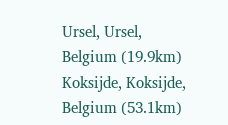Ursel, Ursel, Belgium (19.9km)
Koksijde, Koksijde, Belgium (53.1km)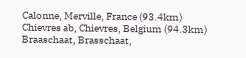Calonne, Merville, France (93.4km)
Chievres ab, Chievres, Belgium (94.3km)
Braaschaat, Brasschaat,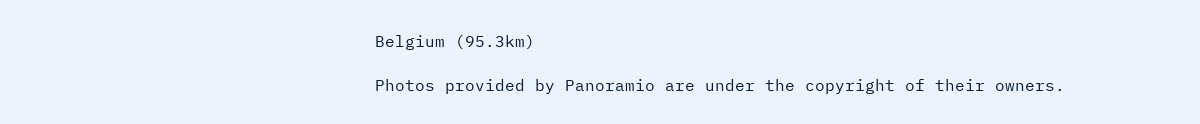Belgium (95.3km)

Photos provided by Panoramio are under the copyright of their owners.